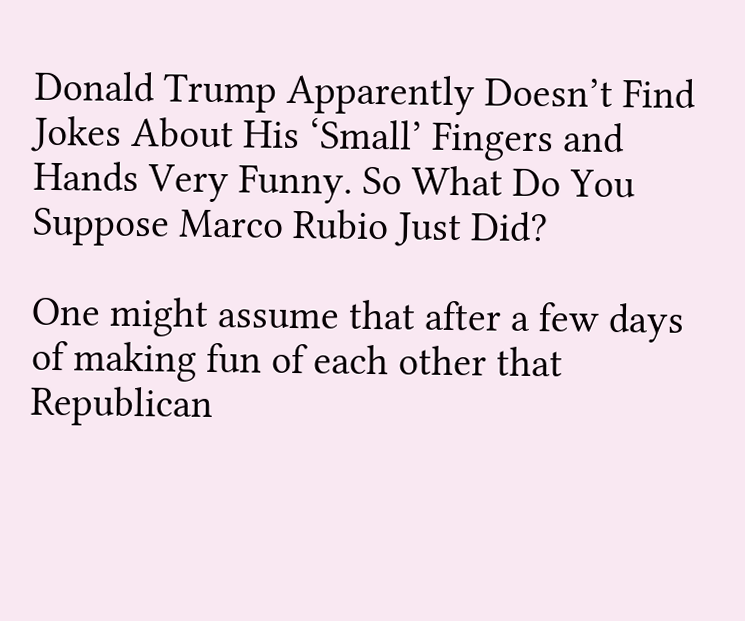Donald Trump Apparently Doesn’t Find Jokes About His ‘Small’ Fingers and Hands Very Funny. So What Do You Suppose Marco Rubio Just Did?

One might assume that after a few days of making fun of each other that Republican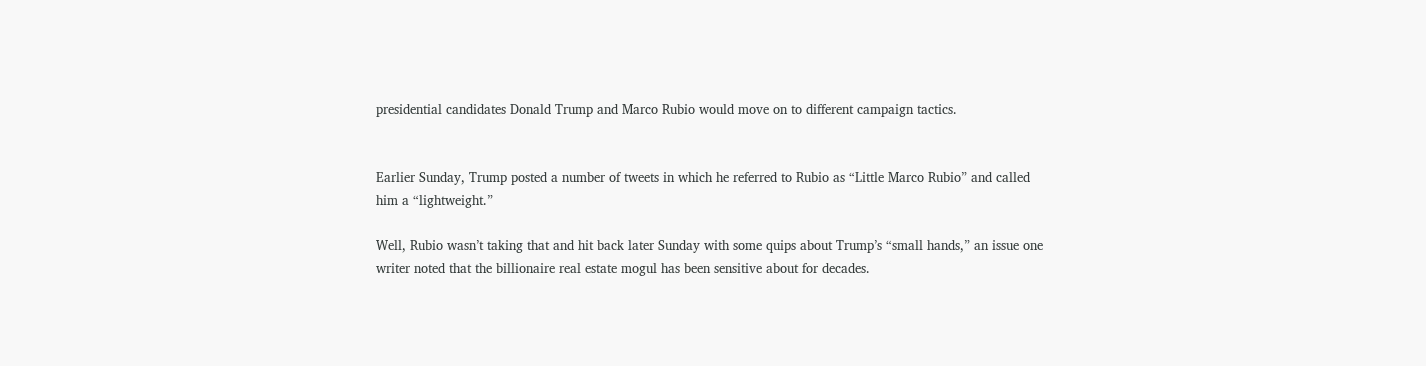presidential candidates Donald Trump and Marco Rubio would move on to different campaign tactics.


Earlier Sunday, Trump posted a number of tweets in which he referred to Rubio as “Little Marco Rubio” and called him a “lightweight.”

Well, Rubio wasn’t taking that and hit back later Sunday with some quips about Trump’s “small hands,” an issue one writer noted that the billionaire real estate mogul has been sensitive about for decades.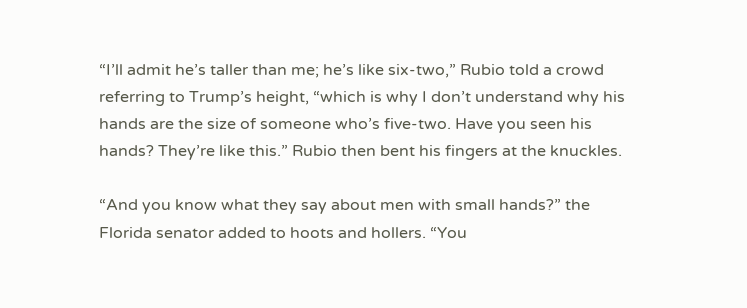“I’ll admit he’s taller than me; he’s like six-two,” Rubio told a crowd referring to Trump’s height, “which is why I don’t understand why his hands are the size of someone who’s five-two. Have you seen his hands? They’re like this.” Rubio then bent his fingers at the knuckles.

“And you know what they say about men with small hands?” the Florida senator added to hoots and hollers. “You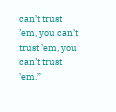can’t trust ’em, you can’t trust ’em, you can’t trust ’em.”